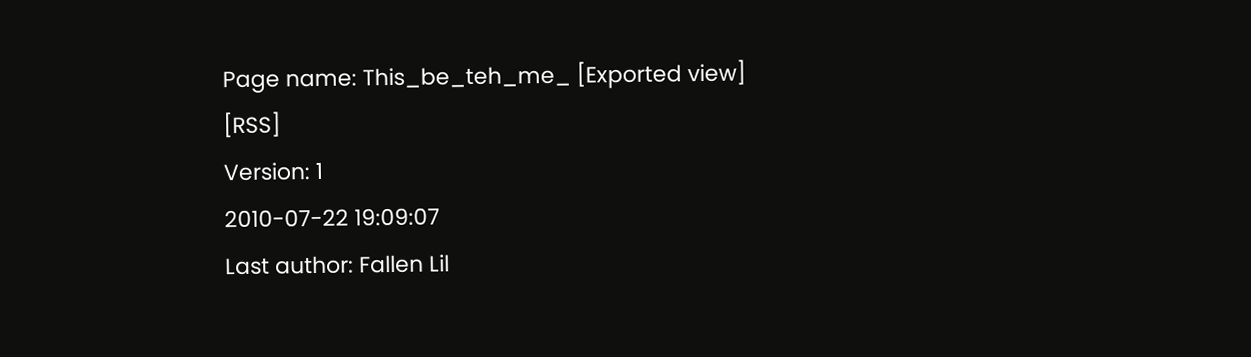Page name: This_be_teh_me_ [Exported view] [RSS]
Version: 1
2010-07-22 19:09:07
Last author: Fallen Lil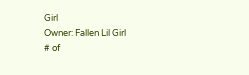Girl
Owner: Fallen Lil Girl
# of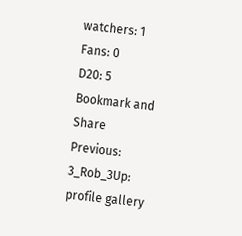watchers: 1
Fans: 0
D20: 5
Bookmark and Share
Previous: 3_Rob_3Up: profile gallery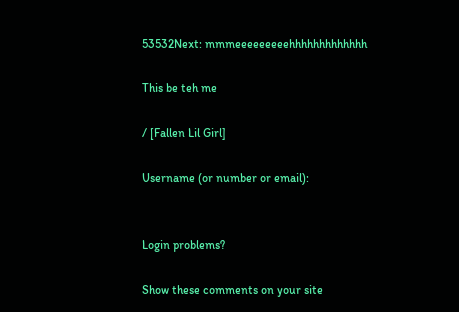53532Next: mmmeeeeeeeeehhhhhhhhhhhhh

This be teh me

/ [Fallen Lil Girl]

Username (or number or email):


Login problems?

Show these comments on your site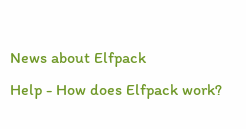News about Elfpack
Help - How does Elfpack work?